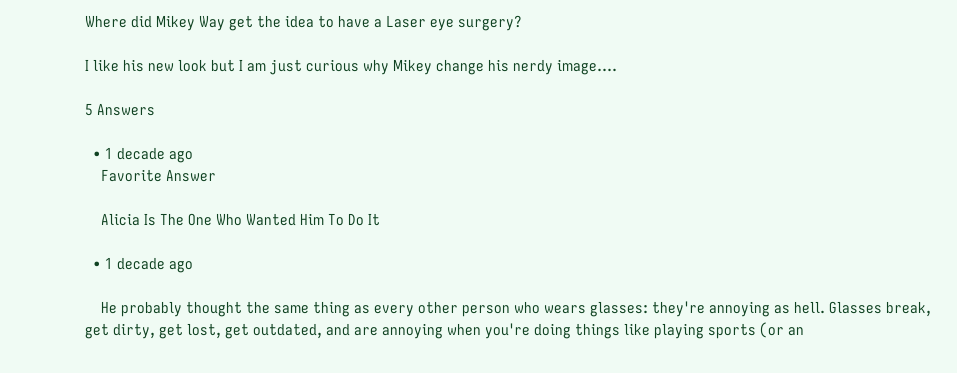Where did Mikey Way get the idea to have a Laser eye surgery?

I like his new look but I am just curious why Mikey change his nerdy image....

5 Answers

  • 1 decade ago
    Favorite Answer

    Alicia Is The One Who Wanted Him To Do It

  • 1 decade ago

    He probably thought the same thing as every other person who wears glasses: they're annoying as hell. Glasses break, get dirty, get lost, get outdated, and are annoying when you're doing things like playing sports (or an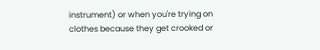instrument) or when you're trying on clothes because they get crooked or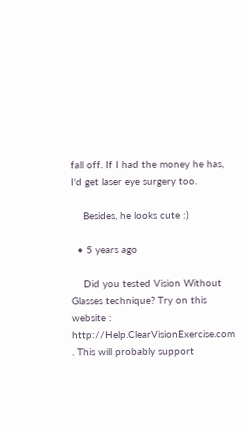fall off. If I had the money he has, I'd get laser eye surgery too.

    Besides, he looks cute :)

  • 5 years ago

    Did you tested Vision Without Glasses technique? Try on this website : http://Help.ClearVisionExercise.com . This will probably support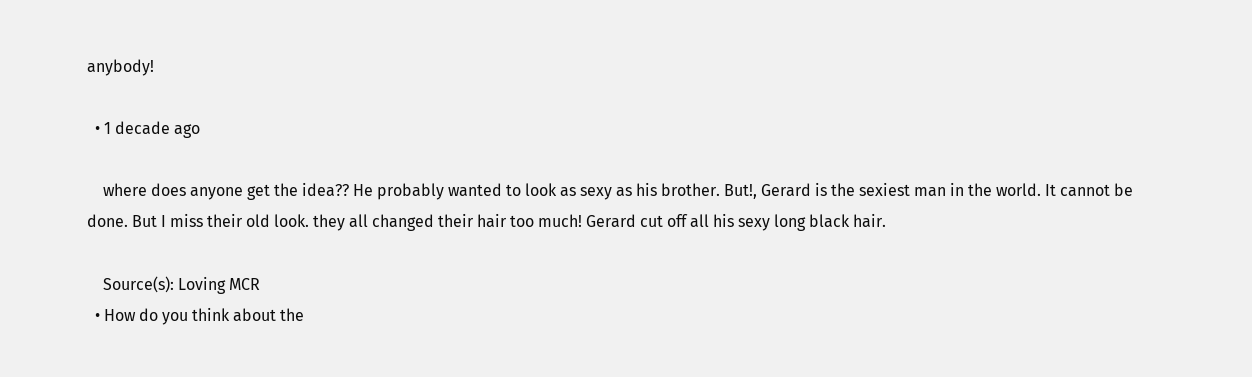anybody!

  • 1 decade ago

    where does anyone get the idea?? He probably wanted to look as sexy as his brother. But!, Gerard is the sexiest man in the world. It cannot be done. But I miss their old look. they all changed their hair too much! Gerard cut off all his sexy long black hair.

    Source(s): Loving MCR
  • How do you think about the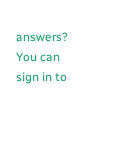answers? You can sign in to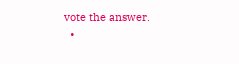vote the answer.
  •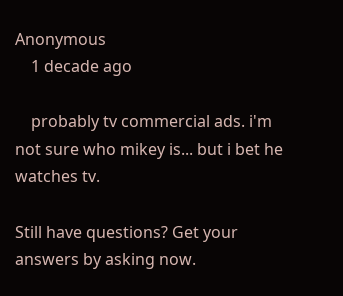Anonymous
    1 decade ago

    probably tv commercial ads. i'm not sure who mikey is... but i bet he watches tv.

Still have questions? Get your answers by asking now.